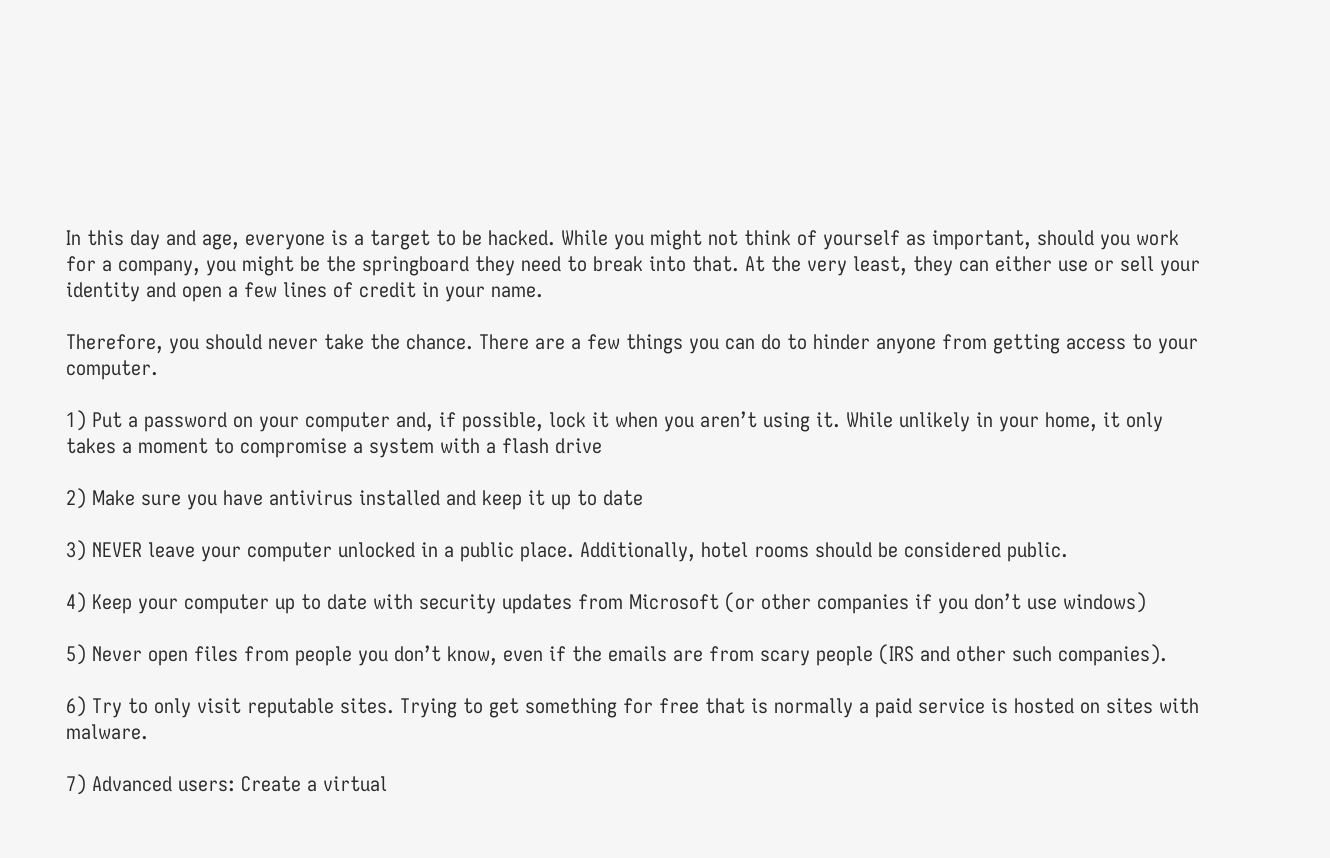In this day and age, everyone is a target to be hacked. While you might not think of yourself as important, should you work for a company, you might be the springboard they need to break into that. At the very least, they can either use or sell your identity and open a few lines of credit in your name.

Therefore, you should never take the chance. There are a few things you can do to hinder anyone from getting access to your computer.

1) Put a password on your computer and, if possible, lock it when you aren’t using it. While unlikely in your home, it only takes a moment to compromise a system with a flash drive

2) Make sure you have antivirus installed and keep it up to date

3) NEVER leave your computer unlocked in a public place. Additionally, hotel rooms should be considered public.

4) Keep your computer up to date with security updates from Microsoft (or other companies if you don’t use windows)

5) Never open files from people you don’t know, even if the emails are from scary people (IRS and other such companies).

6) Try to only visit reputable sites. Trying to get something for free that is normally a paid service is hosted on sites with malware.

7) Advanced users: Create a virtual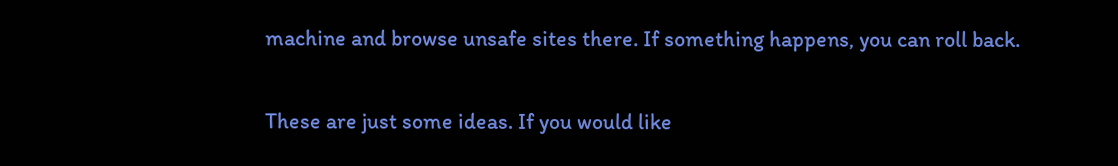machine and browse unsafe sites there. If something happens, you can roll back.

These are just some ideas. If you would like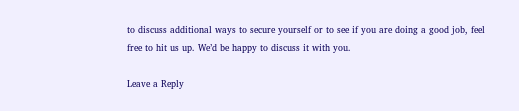to discuss additional ways to secure yourself or to see if you are doing a good job, feel free to hit us up. We’d be happy to discuss it with you.

Leave a Reply